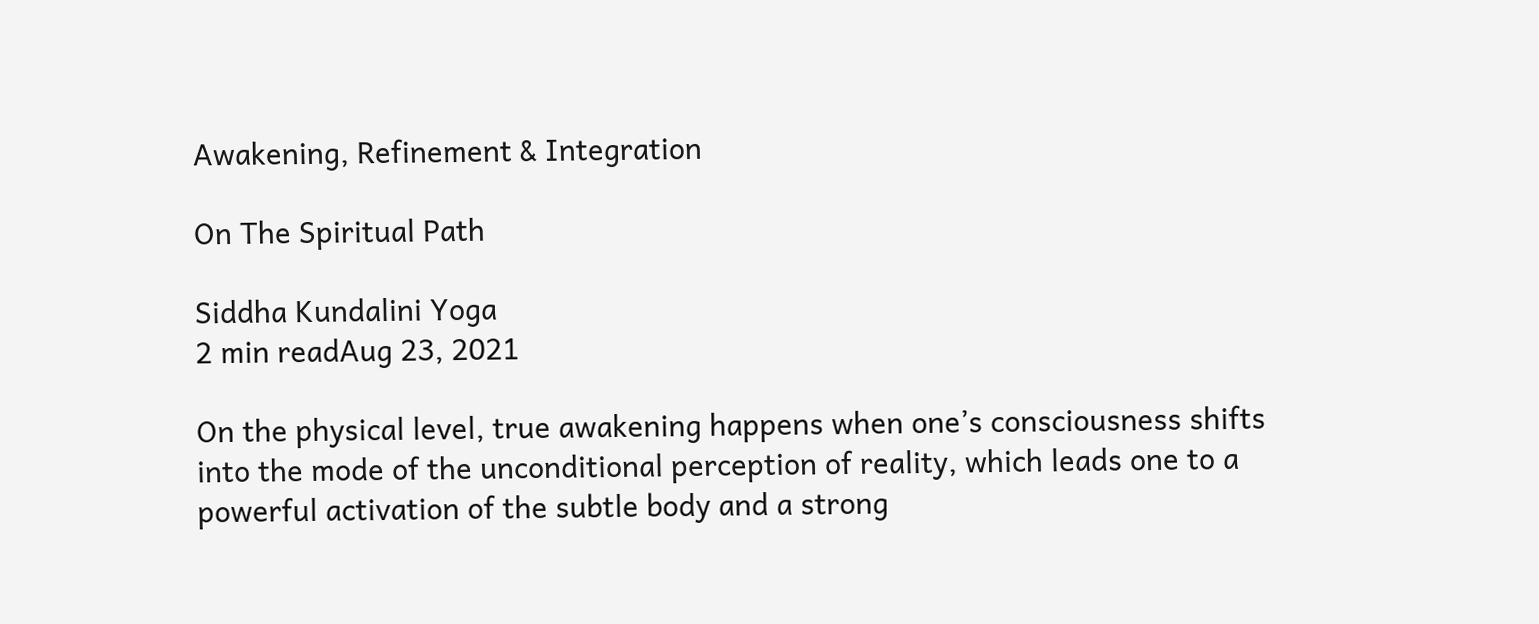Awakening, Refinement & Integration

On The Spiritual Path

Siddha Kundalini Yoga
2 min readAug 23, 2021

On the physical level, true awakening happens when one’s consciousness shifts into the mode of the unconditional perception of reality, which leads one to a powerful activation of the subtle body and a strong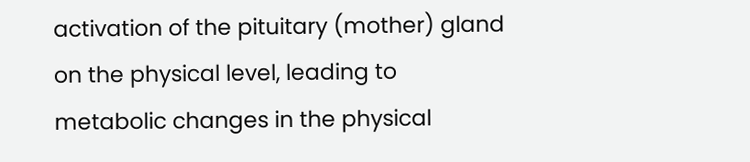activation of the pituitary (mother) gland on the physical level, leading to metabolic changes in the physical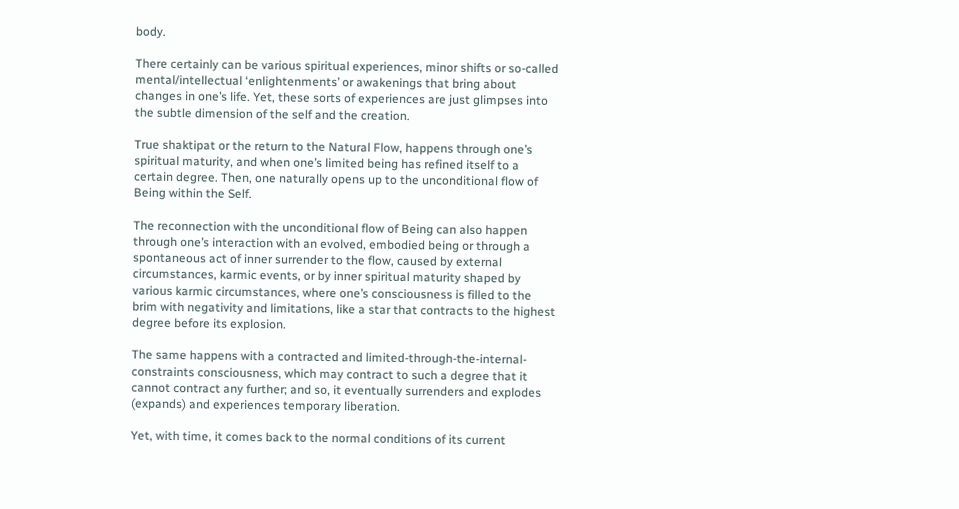body.

There certainly can be various spiritual experiences, minor shifts or so-called mental/intellectual ‘enlightenments’ or awakenings that bring about changes in one’s life. Yet, these sorts of experiences are just glimpses into the subtle dimension of the self and the creation.

True shaktipat or the return to the Natural Flow, happens through one’s spiritual maturity, and when one’s limited being has refined itself to a certain degree. Then, one naturally opens up to the unconditional flow of Being within the Self.

The reconnection with the unconditional flow of Being can also happen through one’s interaction with an evolved, embodied being or through a spontaneous act of inner surrender to the flow, caused by external circumstances, karmic events, or by inner spiritual maturity shaped by various karmic circumstances, where one’s consciousness is filled to the brim with negativity and limitations, like a star that contracts to the highest degree before its explosion.

The same happens with a contracted and limited-through-the-internal-constraints consciousness, which may contract to such a degree that it cannot contract any further; and so, it eventually surrenders and explodes (expands) and experiences temporary liberation.

Yet, with time, it comes back to the normal conditions of its current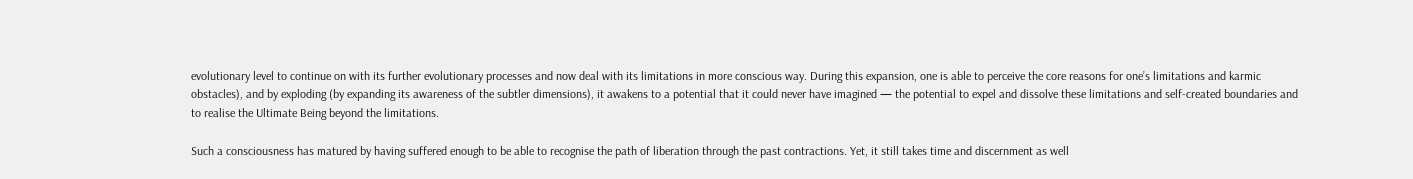evolutionary level to continue on with its further evolutionary processes and now deal with its limitations in more conscious way. During this expansion, one is able to perceive the core reasons for one’s limitations and karmic obstacles), and by exploding (by expanding its awareness of the subtler dimensions), it awakens to a potential that it could never have imagined — the potential to expel and dissolve these limitations and self-created boundaries and to realise the Ultimate Being beyond the limitations.

Such a consciousness has matured by having suffered enough to be able to recognise the path of liberation through the past contractions. Yet, it still takes time and discernment as well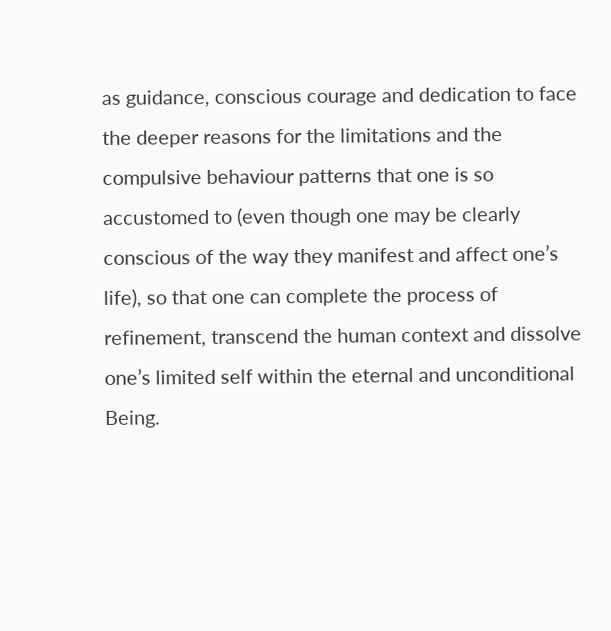as guidance, conscious courage and dedication to face the deeper reasons for the limitations and the compulsive behaviour patterns that one is so accustomed to (even though one may be clearly conscious of the way they manifest and affect one’s life), so that one can complete the process of refinement, transcend the human context and dissolve one’s limited self within the eternal and unconditional Being.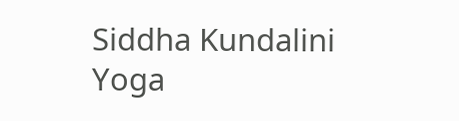Siddha Kundalini Yoga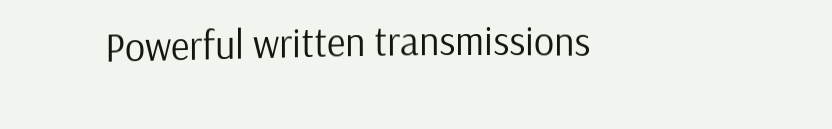Powerful written transmissions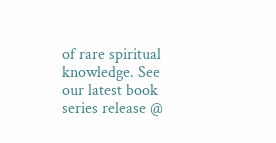of rare spiritual knowledge. See our latest book series release @